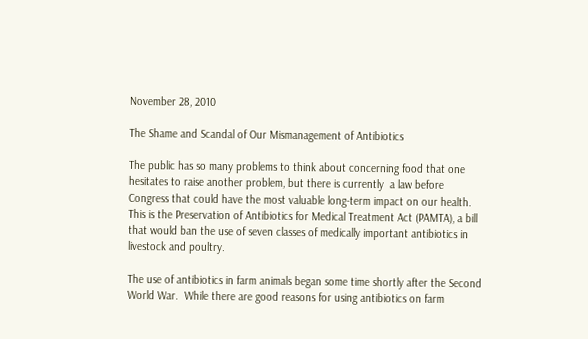November 28, 2010

The Shame and Scandal of Our Mismanagement of Antibiotics

The public has so many problems to think about concerning food that one hesitates to raise another problem, but there is currently  a law before Congress that could have the most valuable long-term impact on our health. This is the Preservation of Antibiotics for Medical Treatment Act (PAMTA), a bill that would ban the use of seven classes of medically important antibiotics in livestock and poultry.

The use of antibiotics in farm animals began some time shortly after the Second World War.  While there are good reasons for using antibiotics on farm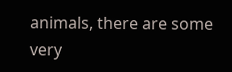animals, there are some very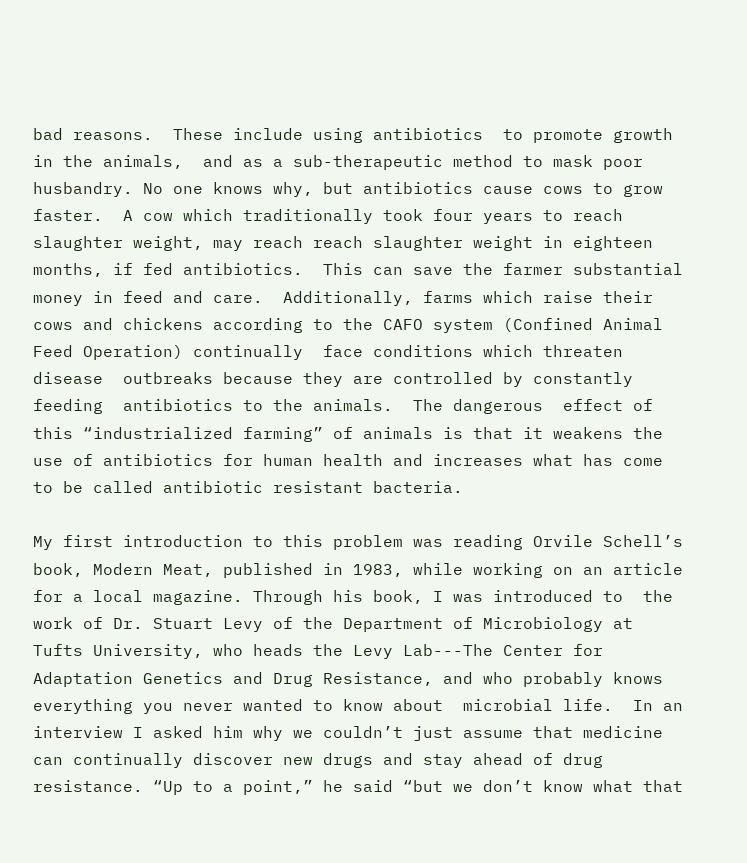bad reasons.  These include using antibiotics  to promote growth in the animals,  and as a sub-therapeutic method to mask poor husbandry. No one knows why, but antibiotics cause cows to grow faster.  A cow which traditionally took four years to reach slaughter weight, may reach reach slaughter weight in eighteen months, if fed antibiotics.  This can save the farmer substantial money in feed and care.  Additionally, farms which raise their cows and chickens according to the CAFO system (Confined Animal Feed Operation) continually  face conditions which threaten disease  outbreaks because they are controlled by constantly feeding  antibiotics to the animals.  The dangerous  effect of this “industrialized farming” of animals is that it weakens the use of antibiotics for human health and increases what has come to be called antibiotic resistant bacteria.

My first introduction to this problem was reading Orvile Schell’s book, Modern Meat, published in 1983, while working on an article for a local magazine. Through his book, I was introduced to  the work of Dr. Stuart Levy of the Department of Microbiology at Tufts University, who heads the Levy Lab---The Center for Adaptation Genetics and Drug Resistance, and who probably knows  everything you never wanted to know about  microbial life.  In an interview I asked him why we couldn’t just assume that medicine can continually discover new drugs and stay ahead of drug resistance. “Up to a point,” he said “but we don’t know what that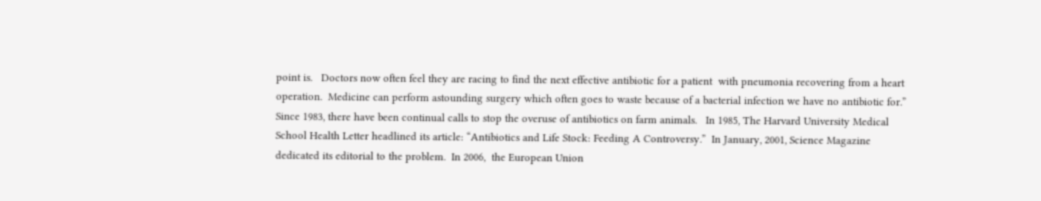point is.   Doctors now often feel they are racing to find the next effective antibiotic for a patient  with pneumonia recovering from a heart operation.  Medicine can perform astounding surgery which often goes to waste because of a bacterial infection we have no antibiotic for.”
Since 1983, there have been continual calls to stop the overuse of antibiotics on farm animals.   In 1985, The Harvard University Medical School Health Letter headlined its article: “Antibiotics and Life Stock: Feeding A Controversy.”  In January, 2001, Science Magazine  dedicated its editorial to the problem.  In 2006,  the European Union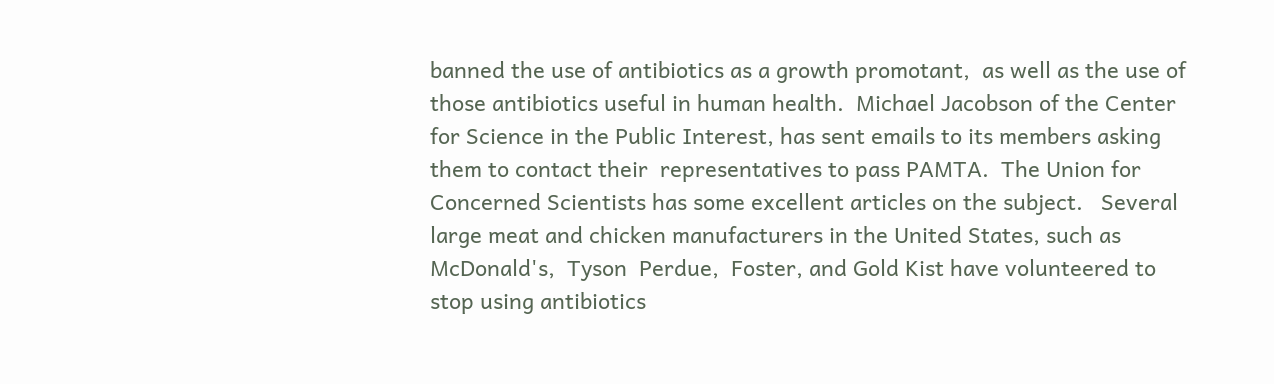banned the use of antibiotics as a growth promotant,  as well as the use of those antibiotics useful in human health.  Michael Jacobson of the Center for Science in the Public Interest, has sent emails to its members asking them to contact their  representatives to pass PAMTA.  The Union for Concerned Scientists has some excellent articles on the subject.   Several large meat and chicken manufacturers in the United States, such as  McDonald's,  Tyson  Perdue,  Foster, and Gold Kist have volunteered to stop using antibiotics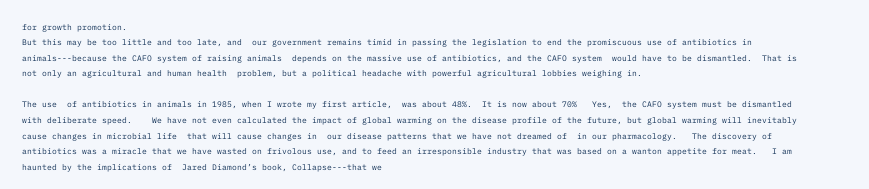for growth promotion.
But this may be too little and too late, and  our government remains timid in passing the legislation to end the promiscuous use of antibiotics in animals---because the CAFO system of raising animals  depends on the massive use of antibiotics, and the CAFO system  would have to be dismantled.  That is not only an agricultural and human health  problem, but a political headache with powerful agricultural lobbies weighing in.

The use  of antibiotics in animals in 1985, when I wrote my first article,  was about 48%.  It is now about 70%   Yes,  the CAFO system must be dismantled with deliberate speed.    We have not even calculated the impact of global warming on the disease profile of the future, but global warming will inevitably cause changes in microbial life  that will cause changes in  our disease patterns that we have not dreamed of  in our pharmacology.   The discovery of antibiotics was a miracle that we have wasted on frivolous use, and to feed an irresponsible industry that was based on a wanton appetite for meat.   I am haunted by the implications of  Jared Diamond’s book, Collapse---that we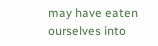may have eaten ourselves into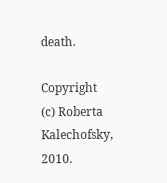death.

Copyright (c) Roberta Kalechofsky, 2010.